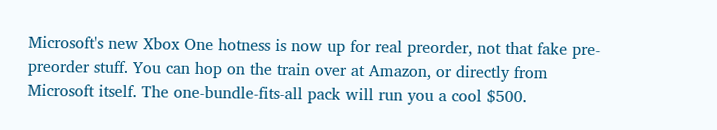Microsoft's new Xbox One hotness is now up for real preorder, not that fake pre-preorder stuff. You can hop on the train over at Amazon, or directly from Microsoft itself. The one-bundle-fits-all pack will run you a cool $500.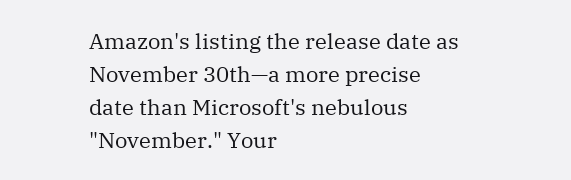Amazon's listing the release date as November 30th—a more precise date than Microsoft's nebulous "November." Your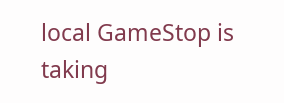local GameStop is taking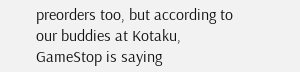preorders too, but according to our buddies at Kotaku, GameStop is saying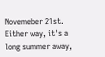Novemeber 21st. Either way, it's a long summer away,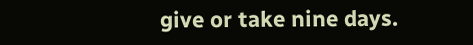give or take nine days.